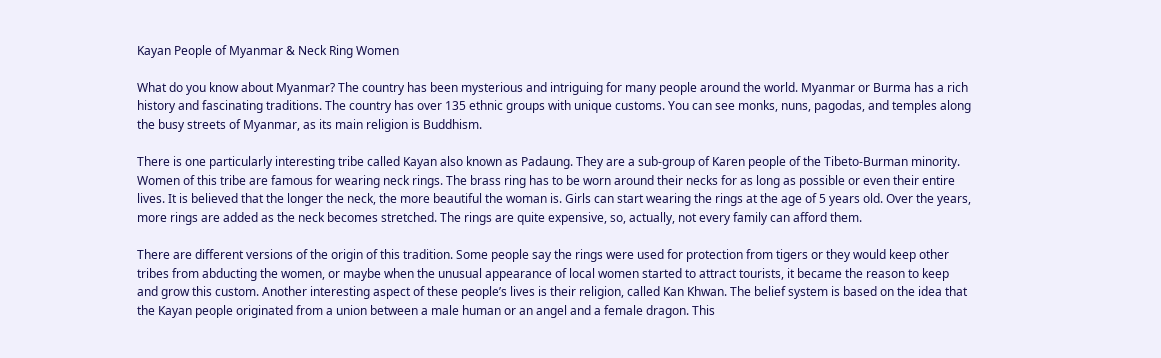Kayan People of Myanmar & Neck Ring Women

What do you know about Myanmar? The country has been mysterious and intriguing for many people around the world. Myanmar or Burma has a rich history and fascinating traditions. The country has over 135 ethnic groups with unique customs. You can see monks, nuns, pagodas, and temples along the busy streets of Myanmar, as its main religion is Buddhism.

There is one particularly interesting tribe called Kayan also known as Padaung. They are a sub-group of Karen people of the Tibeto-Burman minority. Women of this tribe are famous for wearing neck rings. The brass ring has to be worn around their necks for as long as possible or even their entire lives. It is believed that the longer the neck, the more beautiful the woman is. Girls can start wearing the rings at the age of 5 years old. Over the years, more rings are added as the neck becomes stretched. The rings are quite expensive, so, actually, not every family can afford them.

There are different versions of the origin of this tradition. Some people say the rings were used for protection from tigers or they would keep other tribes from abducting the women, or maybe when the unusual appearance of local women started to attract tourists, it became the reason to keep and grow this custom. Another interesting aspect of these people’s lives is their religion, called Kan Khwan. The belief system is based on the idea that the Kayan people originated from a union between a male human or an angel and a female dragon. This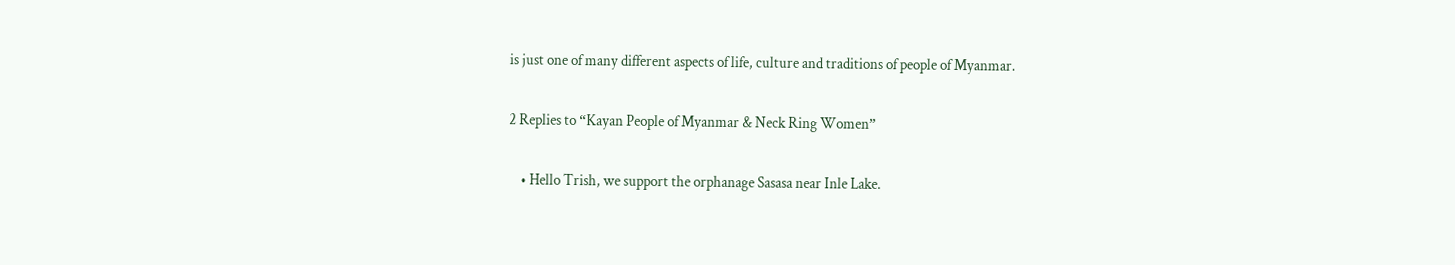is just one of many different aspects of life, culture and traditions of people of Myanmar.

2 Replies to “Kayan People of Myanmar & Neck Ring Women”

    • Hello Trish, we support the orphanage Sasasa near Inle Lake.